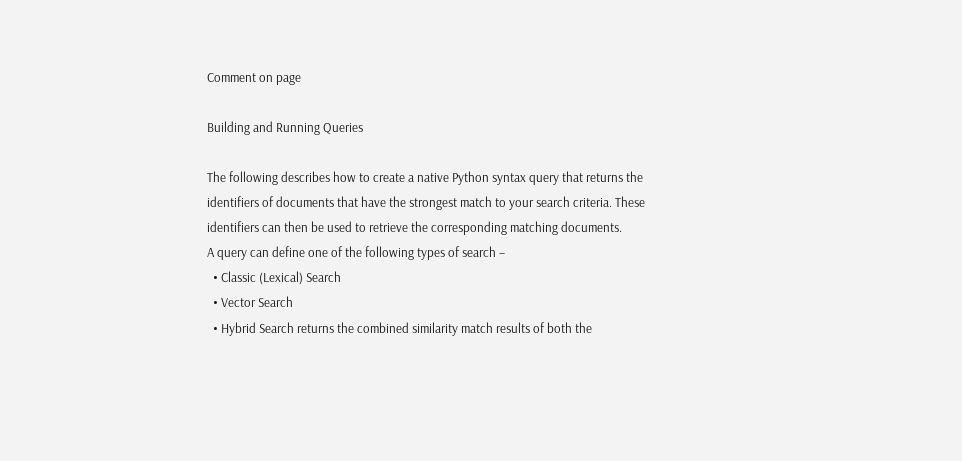Comment on page

Building and Running Queries

The following describes how to create a native Python syntax query that returns the identifiers of documents that have the strongest match to your search criteria. These identifiers can then be used to retrieve the corresponding matching documents.
A query can define one of the following types of search –
  • Classic (Lexical) Search
  • Vector Search
  • Hybrid Search returns the combined similarity match results of both the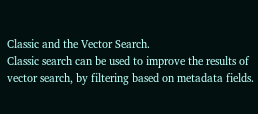Classic and the Vector Search.
Classic search can be used to improve the results of vector search, by filtering based on metadata fields.